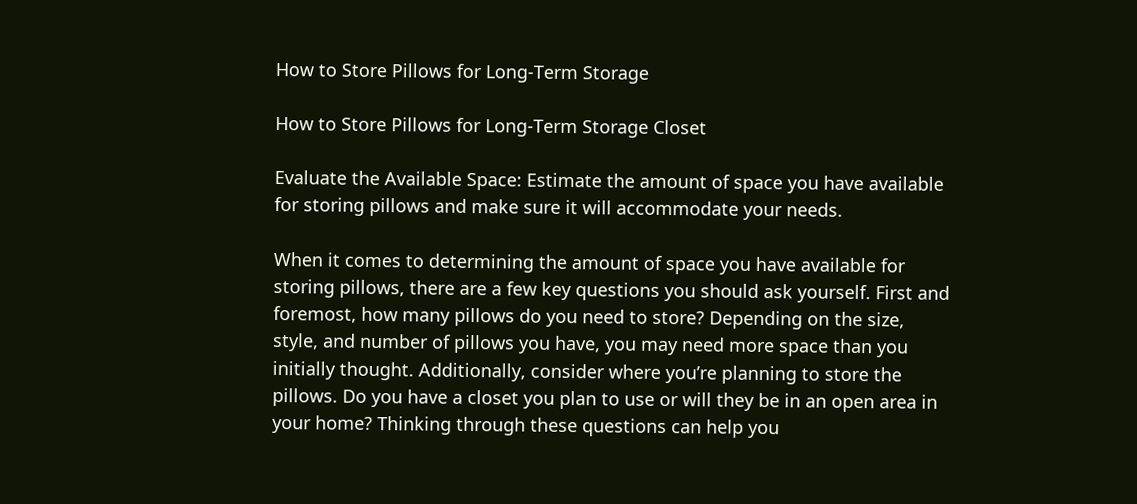How to Store Pillows for Long-Term Storage

How to Store Pillows for Long-Term Storage Closet

Evaluate the Available Space: Estimate the amount of space you have available for storing pillows and make sure it will accommodate your needs.

When it comes to determining the amount of space you have available for storing pillows, there are a few key questions you should ask yourself. First and foremost, how many pillows do you need to store? Depending on the size, style, and number of pillows you have, you may need more space than you initially thought. Additionally, consider where you’re planning to store the pillows. Do you have a closet you plan to use or will they be in an open area in your home? Thinking through these questions can help you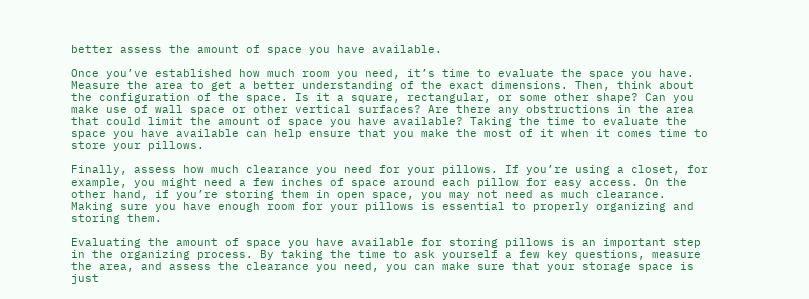better assess the amount of space you have available.

Once you’ve established how much room you need, it’s time to evaluate the space you have. Measure the area to get a better understanding of the exact dimensions. Then, think about the configuration of the space. Is it a square, rectangular, or some other shape? Can you make use of wall space or other vertical surfaces? Are there any obstructions in the area that could limit the amount of space you have available? Taking the time to evaluate the space you have available can help ensure that you make the most of it when it comes time to store your pillows.

Finally, assess how much clearance you need for your pillows. If you’re using a closet, for example, you might need a few inches of space around each pillow for easy access. On the other hand, if you’re storing them in open space, you may not need as much clearance. Making sure you have enough room for your pillows is essential to properly organizing and storing them.

Evaluating the amount of space you have available for storing pillows is an important step in the organizing process. By taking the time to ask yourself a few key questions, measure the area, and assess the clearance you need, you can make sure that your storage space is just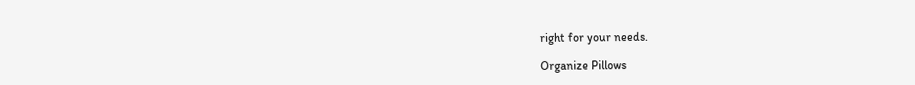right for your needs.

Organize Pillows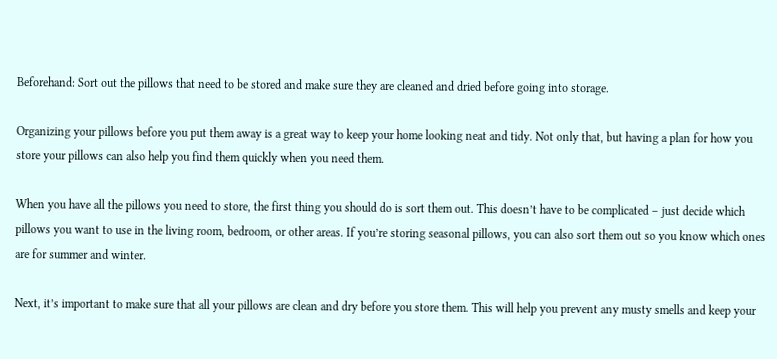Beforehand: Sort out the pillows that need to be stored and make sure they are cleaned and dried before going into storage.

Organizing your pillows before you put them away is a great way to keep your home looking neat and tidy. Not only that, but having a plan for how you store your pillows can also help you find them quickly when you need them.

When you have all the pillows you need to store, the first thing you should do is sort them out. This doesn’t have to be complicated – just decide which pillows you want to use in the living room, bedroom, or other areas. If you’re storing seasonal pillows, you can also sort them out so you know which ones are for summer and winter.

Next, it’s important to make sure that all your pillows are clean and dry before you store them. This will help you prevent any musty smells and keep your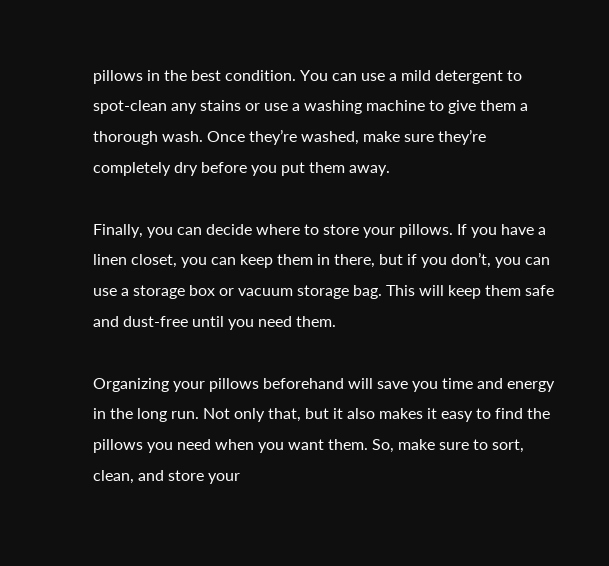pillows in the best condition. You can use a mild detergent to spot-clean any stains or use a washing machine to give them a thorough wash. Once they’re washed, make sure they’re completely dry before you put them away.

Finally, you can decide where to store your pillows. If you have a linen closet, you can keep them in there, but if you don’t, you can use a storage box or vacuum storage bag. This will keep them safe and dust-free until you need them.

Organizing your pillows beforehand will save you time and energy in the long run. Not only that, but it also makes it easy to find the pillows you need when you want them. So, make sure to sort, clean, and store your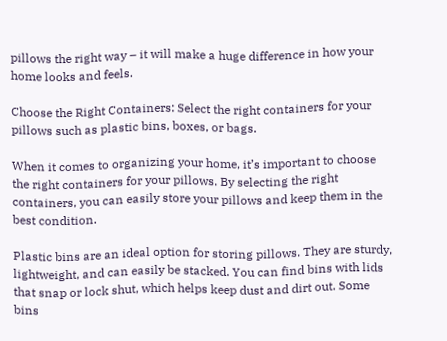pillows the right way – it will make a huge difference in how your home looks and feels.

Choose the Right Containers: Select the right containers for your pillows such as plastic bins, boxes, or bags.

When it comes to organizing your home, it’s important to choose the right containers for your pillows. By selecting the right containers, you can easily store your pillows and keep them in the best condition.

Plastic bins are an ideal option for storing pillows. They are sturdy, lightweight, and can easily be stacked. You can find bins with lids that snap or lock shut, which helps keep dust and dirt out. Some bins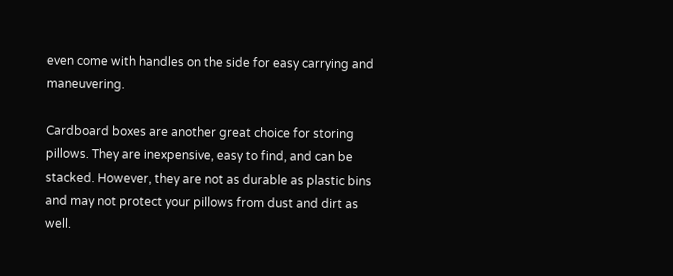even come with handles on the side for easy carrying and maneuvering.

Cardboard boxes are another great choice for storing pillows. They are inexpensive, easy to find, and can be stacked. However, they are not as durable as plastic bins and may not protect your pillows from dust and dirt as well.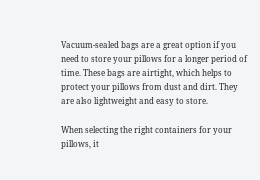Vacuum-sealed bags are a great option if you need to store your pillows for a longer period of time. These bags are airtight, which helps to protect your pillows from dust and dirt. They are also lightweight and easy to store.

When selecting the right containers for your pillows, it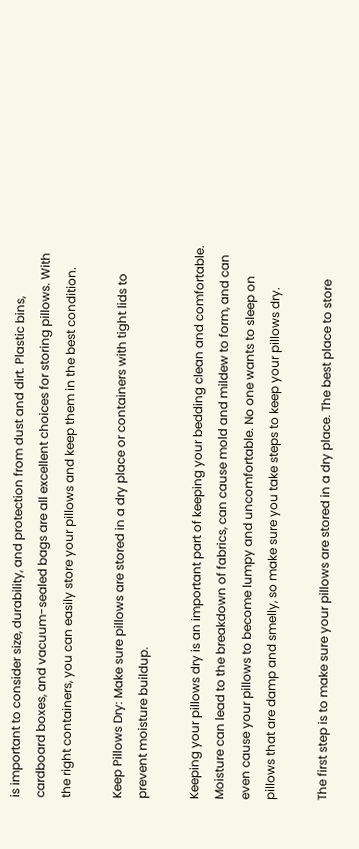is important to consider size, durability, and protection from dust and dirt. Plastic bins, cardboard boxes, and vacuum-sealed bags are all excellent choices for storing pillows. With the right containers, you can easily store your pillows and keep them in the best condition.

Keep Pillows Dry: Make sure pillows are stored in a dry place or containers with tight lids to prevent moisture buildup.

Keeping your pillows dry is an important part of keeping your bedding clean and comfortable. Moisture can lead to the breakdown of fabrics, can cause mold and mildew to form, and can even cause your pillows to become lumpy and uncomfortable. No one wants to sleep on pillows that are damp and smelly, so make sure you take steps to keep your pillows dry.

The first step is to make sure your pillows are stored in a dry place. The best place to store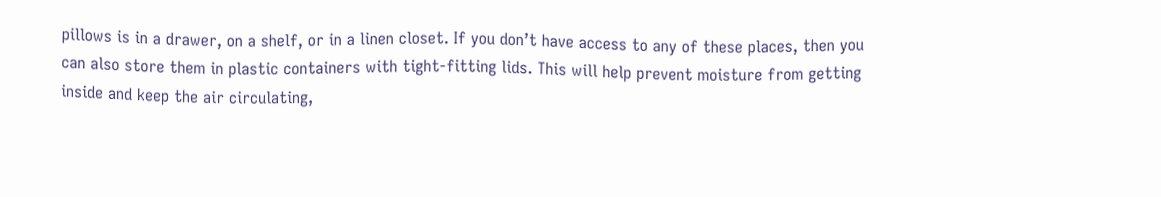pillows is in a drawer, on a shelf, or in a linen closet. If you don’t have access to any of these places, then you can also store them in plastic containers with tight-fitting lids. This will help prevent moisture from getting inside and keep the air circulating,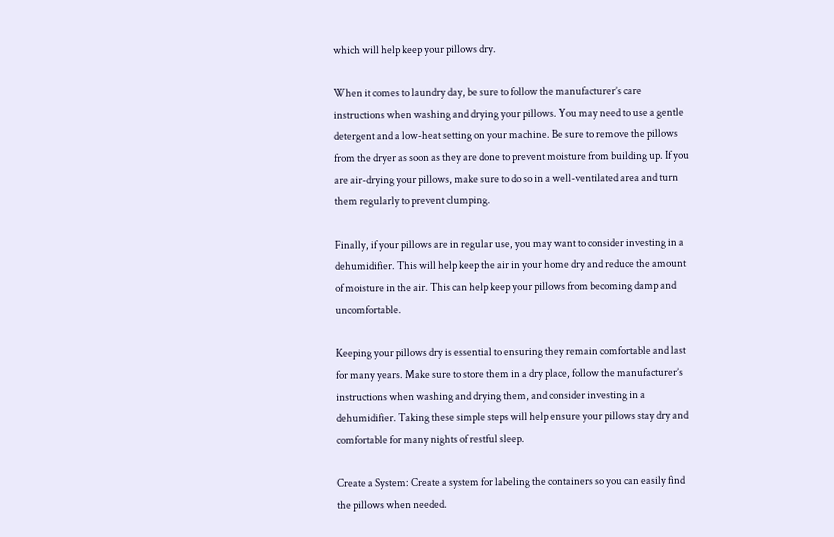which will help keep your pillows dry.

When it comes to laundry day, be sure to follow the manufacturer’s care instructions when washing and drying your pillows. You may need to use a gentle detergent and a low-heat setting on your machine. Be sure to remove the pillows from the dryer as soon as they are done to prevent moisture from building up. If you are air-drying your pillows, make sure to do so in a well-ventilated area and turn them regularly to prevent clumping.

Finally, if your pillows are in regular use, you may want to consider investing in a dehumidifier. This will help keep the air in your home dry and reduce the amount of moisture in the air. This can help keep your pillows from becoming damp and uncomfortable.

Keeping your pillows dry is essential to ensuring they remain comfortable and last for many years. Make sure to store them in a dry place, follow the manufacturer’s instructions when washing and drying them, and consider investing in a dehumidifier. Taking these simple steps will help ensure your pillows stay dry and comfortable for many nights of restful sleep.

Create a System: Create a system for labeling the containers so you can easily find the pillows when needed.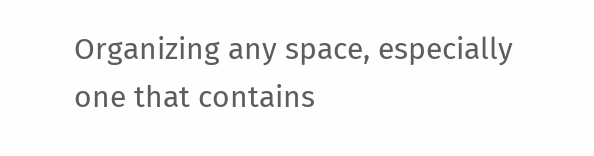Organizing any space, especially one that contains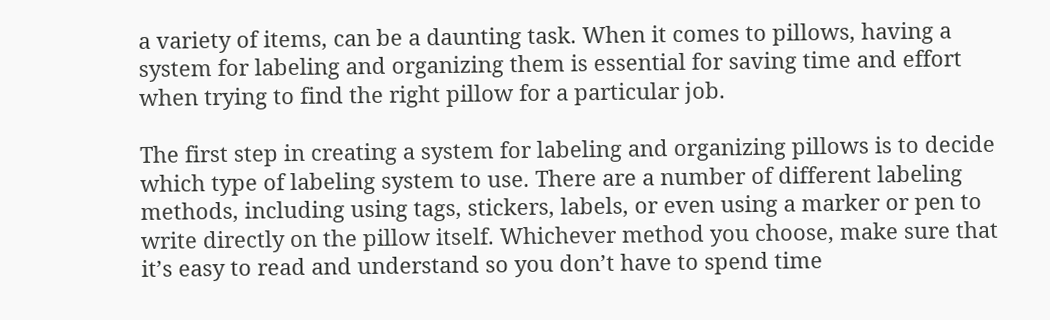a variety of items, can be a daunting task. When it comes to pillows, having a system for labeling and organizing them is essential for saving time and effort when trying to find the right pillow for a particular job.

The first step in creating a system for labeling and organizing pillows is to decide which type of labeling system to use. There are a number of different labeling methods, including using tags, stickers, labels, or even using a marker or pen to write directly on the pillow itself. Whichever method you choose, make sure that it’s easy to read and understand so you don’t have to spend time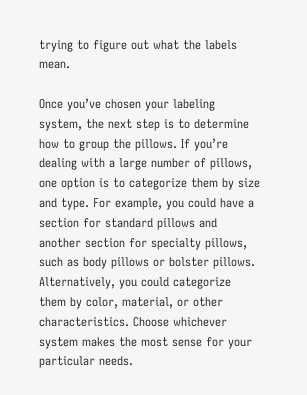trying to figure out what the labels mean.

Once you’ve chosen your labeling system, the next step is to determine how to group the pillows. If you’re dealing with a large number of pillows, one option is to categorize them by size and type. For example, you could have a section for standard pillows and another section for specialty pillows, such as body pillows or bolster pillows. Alternatively, you could categorize them by color, material, or other characteristics. Choose whichever system makes the most sense for your particular needs.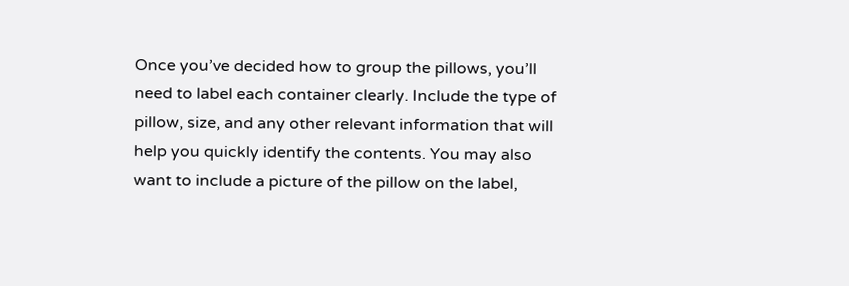Once you’ve decided how to group the pillows, you’ll need to label each container clearly. Include the type of pillow, size, and any other relevant information that will help you quickly identify the contents. You may also want to include a picture of the pillow on the label,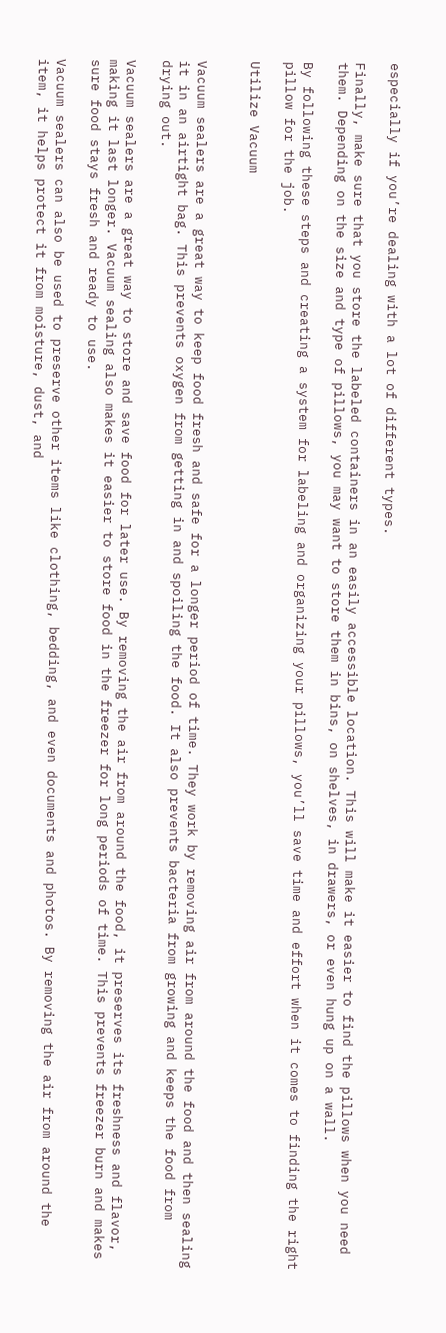especially if you’re dealing with a lot of different types.

Finally, make sure that you store the labeled containers in an easily accessible location. This will make it easier to find the pillows when you need them. Depending on the size and type of pillows, you may want to store them in bins, on shelves, in drawers, or even hung up on a wall.

By following these steps and creating a system for labeling and organizing your pillows, you’ll save time and effort when it comes to finding the right pillow for the job.

Utilize Vacuum


Vacuum sealers are a great way to keep food fresh and safe for a longer period of time. They work by removing air from around the food and then sealing it in an airtight bag. This prevents oxygen from getting in and spoiling the food. It also prevents bacteria from growing and keeps the food from drying out.

Vacuum sealers are a great way to store and save food for later use. By removing the air from around the food, it preserves its freshness and flavor, making it last longer. Vacuum sealing also makes it easier to store food in the freezer for long periods of time. This prevents freezer burn and makes sure food stays fresh and ready to use.

Vacuum sealers can also be used to preserve other items like clothing, bedding, and even documents and photos. By removing the air from around the item, it helps protect it from moisture, dust, and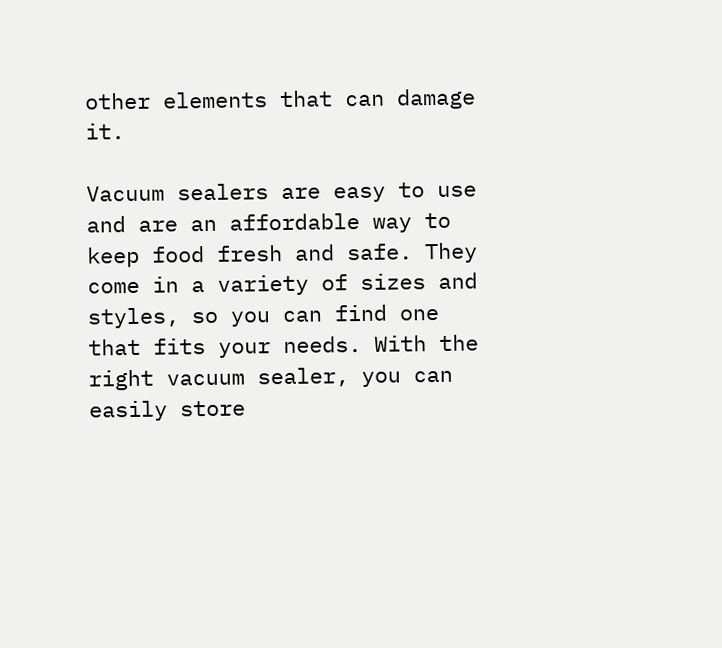other elements that can damage it.

Vacuum sealers are easy to use and are an affordable way to keep food fresh and safe. They come in a variety of sizes and styles, so you can find one that fits your needs. With the right vacuum sealer, you can easily store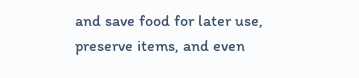and save food for later use, preserve items, and even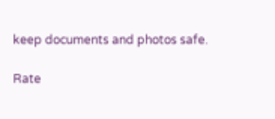keep documents and photos safe.

Rate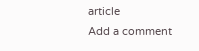article
Add a comment